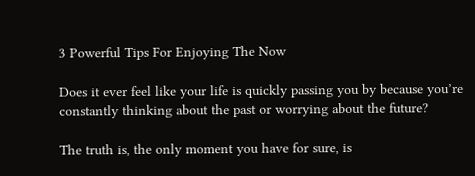3 Powerful Tips For Enjoying The Now

Does it ever feel like your life is quickly passing you by because you’re constantly thinking about the past or worrying about the future?

The truth is, the only moment you have for sure, is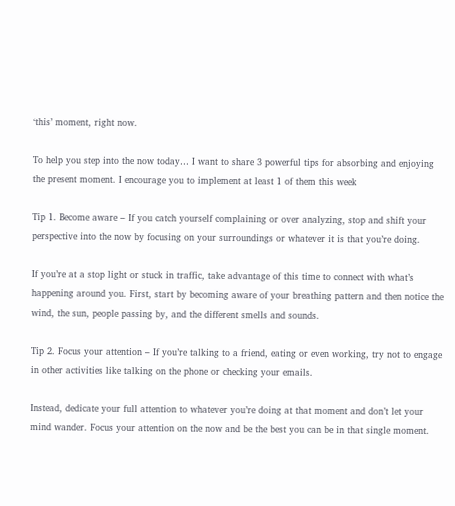‘this’ moment, right now.

To help you step into the now today… I want to share 3 powerful tips for absorbing and enjoying the present moment. I encourage you to implement at least 1 of them this week

Tip 1. Become aware – If you catch yourself complaining or over analyzing, stop and shift your perspective into the now by focusing on your surroundings or whatever it is that you’re doing.

If you’re at a stop light or stuck in traffic, take advantage of this time to connect with what’s happening around you. First, start by becoming aware of your breathing pattern and then notice the wind, the sun, people passing by, and the different smells and sounds.

Tip 2. Focus your attention – If you’re talking to a friend, eating or even working, try not to engage in other activities like talking on the phone or checking your emails.

Instead, dedicate your full attention to whatever you’re doing at that moment and don’t let your mind wander. Focus your attention on the now and be the best you can be in that single moment.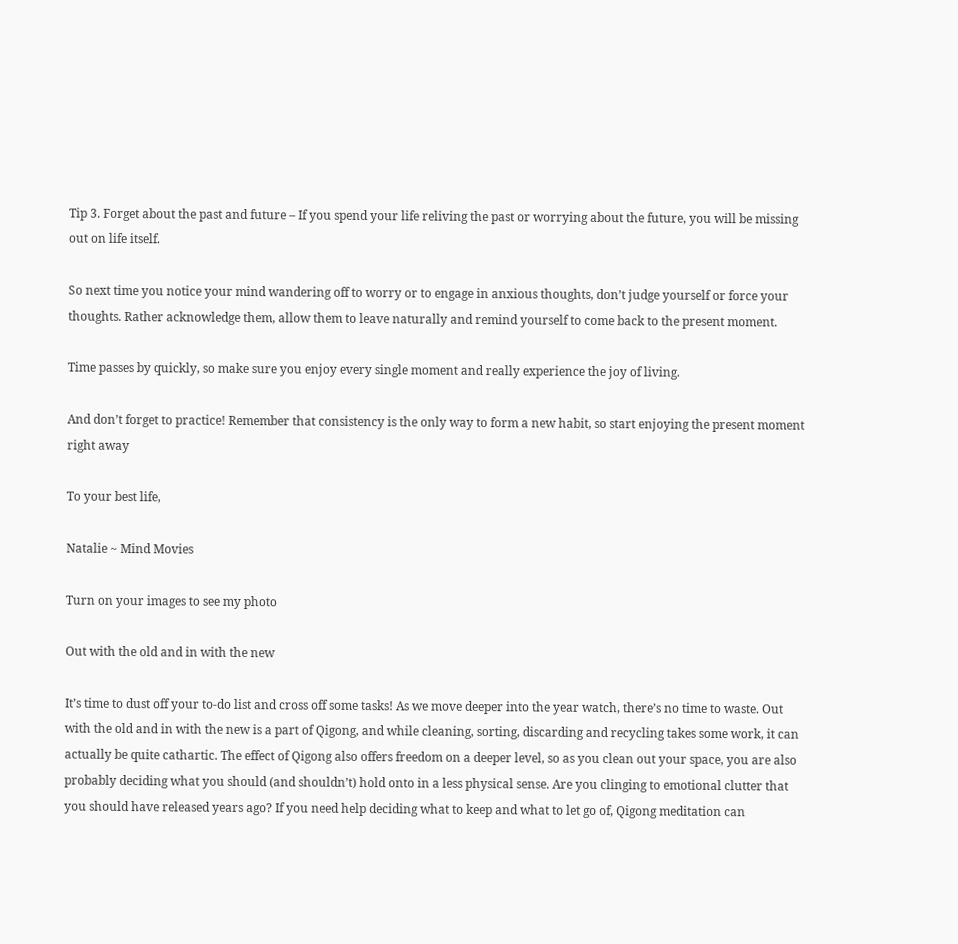Tip 3. Forget about the past and future – If you spend your life reliving the past or worrying about the future, you will be missing out on life itself.

So next time you notice your mind wandering off to worry or to engage in anxious thoughts, don’t judge yourself or force your thoughts. Rather acknowledge them, allow them to leave naturally and remind yourself to come back to the present moment.

Time passes by quickly, so make sure you enjoy every single moment and really experience the joy of living.

And don’t forget to practice! Remember that consistency is the only way to form a new habit, so start enjoying the present moment right away

To your best life,

Natalie ~ Mind Movies

Turn on your images to see my photo

Out with the old and in with the new

It’s time to dust off your to-do list and cross off some tasks! As we move deeper into the year watch, there’s no time to waste. Out with the old and in with the new is a part of Qigong, and while cleaning, sorting, discarding and recycling takes some work, it can actually be quite cathartic. The effect of Qigong also offers freedom on a deeper level, so as you clean out your space, you are also probably deciding what you should (and shouldn’t) hold onto in a less physical sense. Are you clinging to emotional clutter that you should have released years ago? If you need help deciding what to keep and what to let go of, Qigong meditation can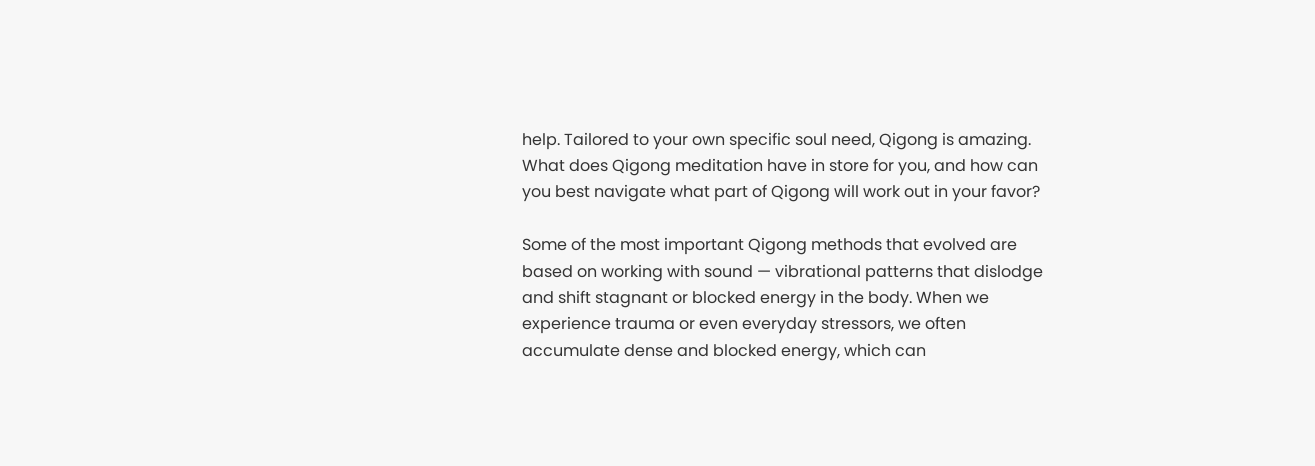help. Tailored to your own specific soul need, Qigong is amazing. What does Qigong meditation have in store for you, and how can you best navigate what part of Qigong will work out in your favor?

Some of the most important Qigong methods that evolved are based on working with sound — vibrational patterns that dislodge and shift stagnant or blocked energy in the body. When we experience trauma or even everyday stressors, we often accumulate dense and blocked energy, which can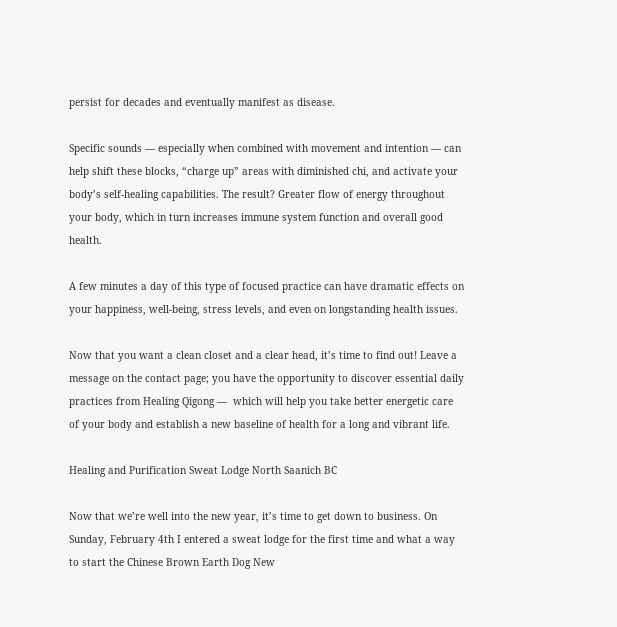persist for decades and eventually manifest as disease.

Specific sounds — especially when combined with movement and intention — can help shift these blocks, “charge up” areas with diminished chi, and activate your body’s self-healing capabilities. The result? Greater flow of energy throughout your body, which in turn increases immune system function and overall good health.

A few minutes a day of this type of focused practice can have dramatic effects on your happiness, well-being, stress levels, and even on longstanding health issues.

Now that you want a clean closet and a clear head, it’s time to find out! Leave a message on the contact page; you have the opportunity to discover essential daily practices from Healing Qigong —  which will help you take better energetic care of your body and establish a new baseline of health for a long and vibrant life.

Healing and Purification Sweat Lodge North Saanich BC

Now that we’re well into the new year, it’s time to get down to business. On Sunday, February 4th I entered a sweat lodge for the first time and what a way to start the Chinese Brown Earth Dog New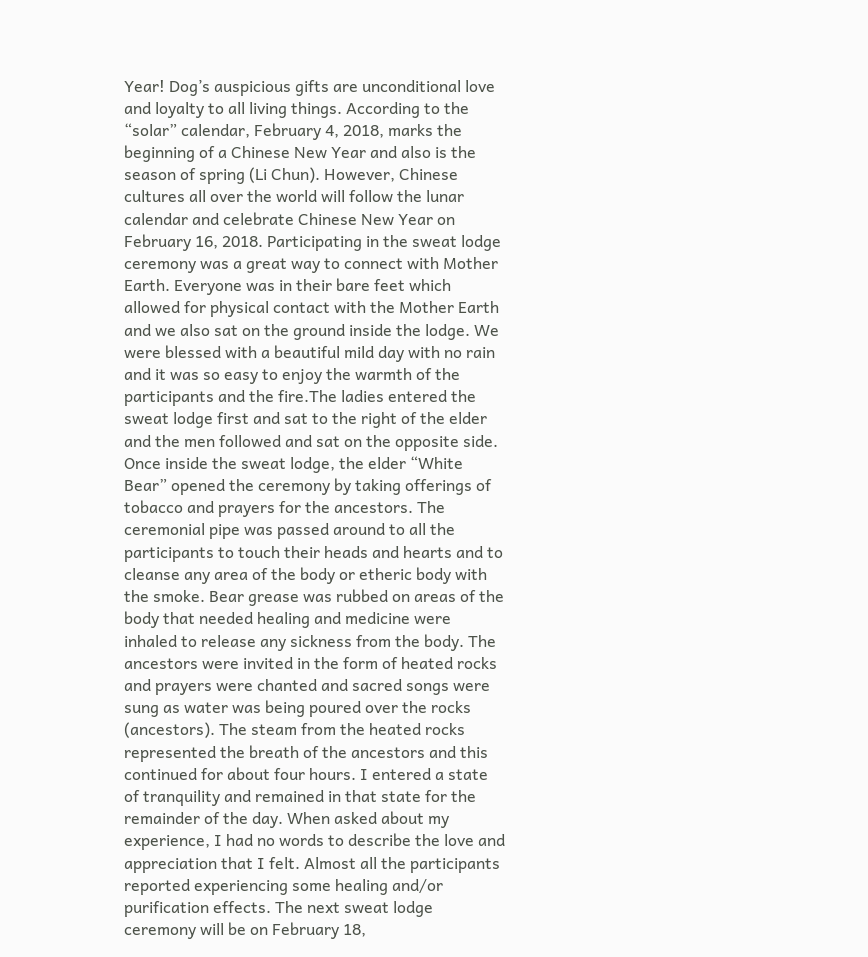Year! Dog’s auspicious gifts are unconditional love and loyalty to all living things. According to the “solar” calendar, February 4, 2018, marks the beginning of a Chinese New Year and also is the season of spring (Li Chun). However, Chinese cultures all over the world will follow the lunar calendar and celebrate Chinese New Year on February 16, 2018. Participating in the sweat lodge ceremony was a great way to connect with Mother Earth. Everyone was in their bare feet which allowed for physical contact with the Mother Earth and we also sat on the ground inside the lodge. We were blessed with a beautiful mild day with no rain and it was so easy to enjoy the warmth of the participants and the fire.The ladies entered the sweat lodge first and sat to the right of the elder and the men followed and sat on the opposite side. Once inside the sweat lodge, the elder “White Bear” opened the ceremony by taking offerings of tobacco and prayers for the ancestors. The ceremonial pipe was passed around to all the participants to touch their heads and hearts and to cleanse any area of the body or etheric body with the smoke. Bear grease was rubbed on areas of the body that needed healing and medicine were inhaled to release any sickness from the body. The ancestors were invited in the form of heated rocks and prayers were chanted and sacred songs were sung as water was being poured over the rocks (ancestors). The steam from the heated rocks represented the breath of the ancestors and this continued for about four hours. I entered a state of tranquility and remained in that state for the remainder of the day. When asked about my experience, I had no words to describe the love and appreciation that I felt. Almost all the participants reported experiencing some healing and/or purification effects. The next sweat lodge ceremony will be on February 18,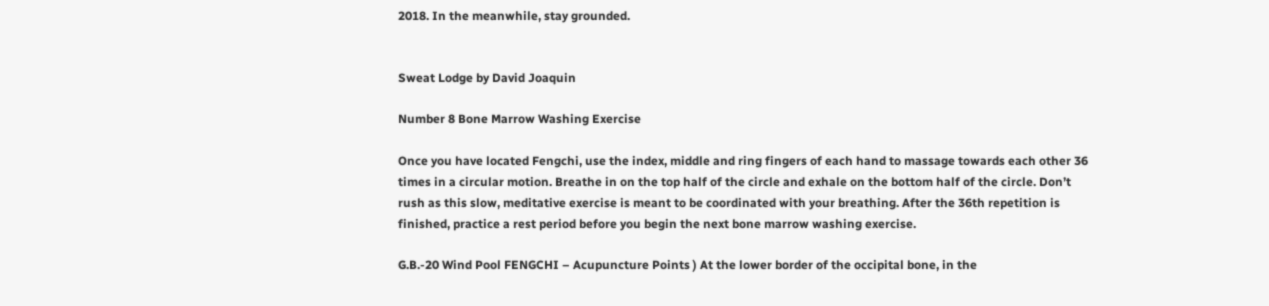2018. In the meanwhile, stay grounded.


Sweat Lodge by David Joaquin

Number 8 Bone Marrow Washing Exercise

Once you have located Fengchi, use the index, middle and ring fingers of each hand to massage towards each other 36 times in a circular motion. Breathe in on the top half of the circle and exhale on the bottom half of the circle. Don’t rush as this slow, meditative exercise is meant to be coordinated with your breathing. After the 36th repetition is finished, practice a rest period before you begin the next bone marrow washing exercise.

G.B.-20 Wind Pool FENGCHI – Acupuncture Points ) At the lower border of the occipital bone, in the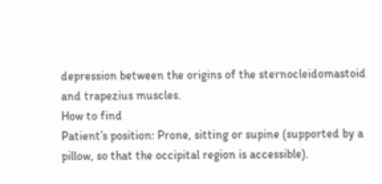depression between the origins of the sternocleidomastoid and trapezius muscles.
How to find
Patient’s position: Prone, sitting or supine (supported by a pillow, so that the occipital region is accessible).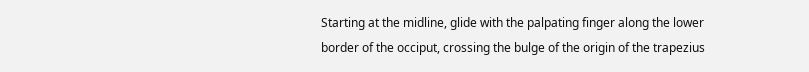Starting at the midline, glide with the palpating finger along the lower border of the occiput, crossing the bulge of the origin of the trapezius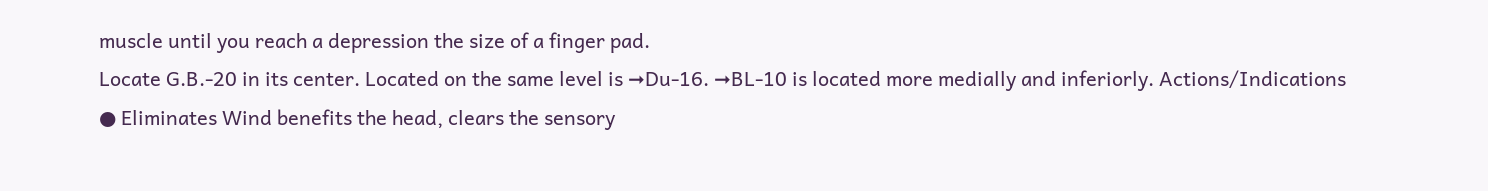muscle until you reach a depression the size of a finger pad.
Locate G.B.-20 in its center. Located on the same level is ➞Du-16. ➞BL-10 is located more medially and inferiorly. Actions/Indications
● Eliminates Wind benefits the head, clears the sensory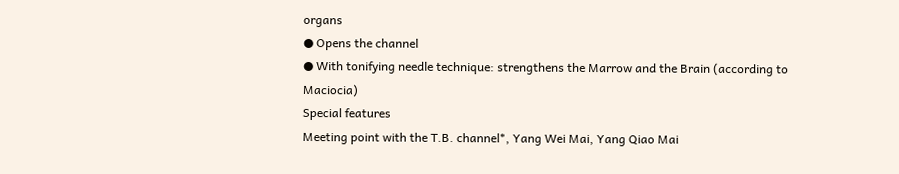organs
● Opens the channel
● With tonifying needle technique: strengthens the Marrow and the Brain (according to Maciocia)
Special features
Meeting point with the T.B. channel*, Yang Wei Mai, Yang Qiao Mai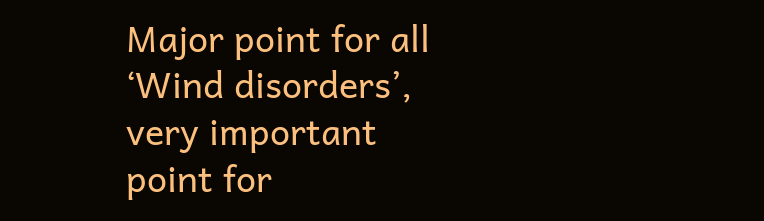Major point for all ‘Wind disorders’, very important point for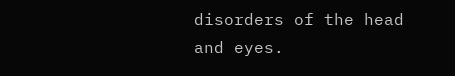disorders of the head and eyes.